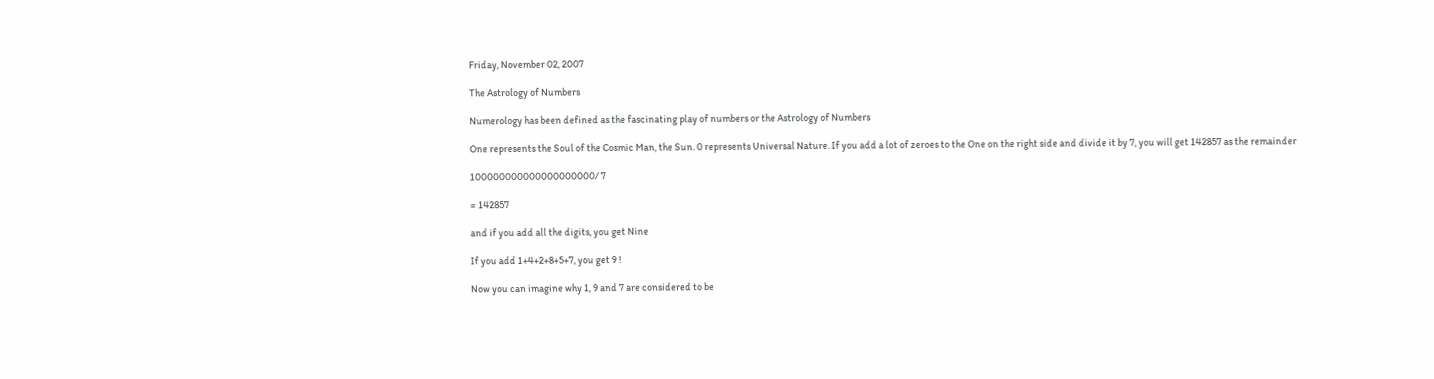Friday, November 02, 2007

The Astrology of Numbers

Numerology has been defined as the fascinating play of numbers or the Astrology of Numbers

One represents the Soul of the Cosmic Man, the Sun. 0 represents Universal Nature. If you add a lot of zeroes to the One on the right side and divide it by 7, you will get 142857 as the remainder

100000000000000000000/ 7

= 142857

and if you add all the digits, you get Nine

If you add 1+4+2+8+5+7, you get 9 !

Now you can imagine why 1, 9 and 7 are considered to be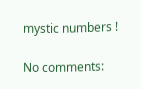mystic numbers !

No comments: